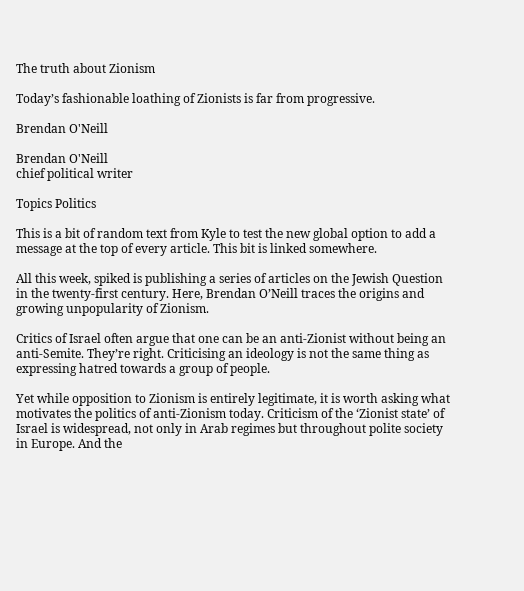The truth about Zionism

Today’s fashionable loathing of Zionists is far from progressive.

Brendan O'Neill

Brendan O'Neill
chief political writer

Topics Politics

This is a bit of random text from Kyle to test the new global option to add a message at the top of every article. This bit is linked somewhere.

All this week, spiked is publishing a series of articles on the Jewish Question in the twenty-first century. Here, Brendan O’Neill traces the origins and growing unpopularity of Zionism.

Critics of Israel often argue that one can be an anti-Zionist without being an anti-Semite. They’re right. Criticising an ideology is not the same thing as expressing hatred towards a group of people.

Yet while opposition to Zionism is entirely legitimate, it is worth asking what motivates the politics of anti-Zionism today. Criticism of the ‘Zionist state’ of Israel is widespread, not only in Arab regimes but throughout polite society in Europe. And the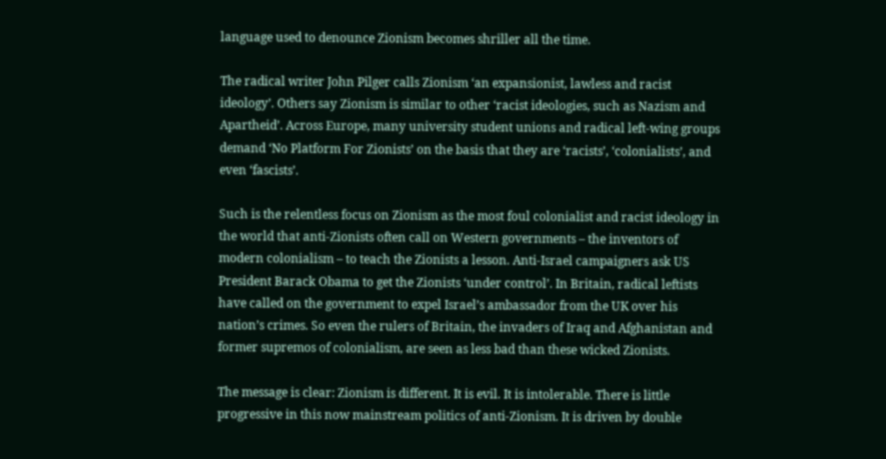language used to denounce Zionism becomes shriller all the time.

The radical writer John Pilger calls Zionism ‘an expansionist, lawless and racist ideology’. Others say Zionism is similar to other ‘racist ideologies, such as Nazism and Apartheid’. Across Europe, many university student unions and radical left-wing groups demand ‘No Platform For Zionists’ on the basis that they are ‘racists’, ‘colonialists’, and even ‘fascists’.

Such is the relentless focus on Zionism as the most foul colonialist and racist ideology in the world that anti-Zionists often call on Western governments – the inventors of modern colonialism – to teach the Zionists a lesson. Anti-Israel campaigners ask US President Barack Obama to get the Zionists ‘under control’. In Britain, radical leftists have called on the government to expel Israel’s ambassador from the UK over his nation’s crimes. So even the rulers of Britain, the invaders of Iraq and Afghanistan and former supremos of colonialism, are seen as less bad than these wicked Zionists.

The message is clear: Zionism is different. It is evil. It is intolerable. There is little progressive in this now mainstream politics of anti-Zionism. It is driven by double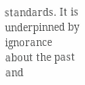standards. It is underpinned by ignorance about the past and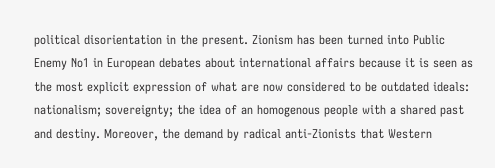political disorientation in the present. Zionism has been turned into Public Enemy No1 in European debates about international affairs because it is seen as the most explicit expression of what are now considered to be outdated ideals: nationalism; sovereignty; the idea of an homogenous people with a shared past and destiny. Moreover, the demand by radical anti-Zionists that Western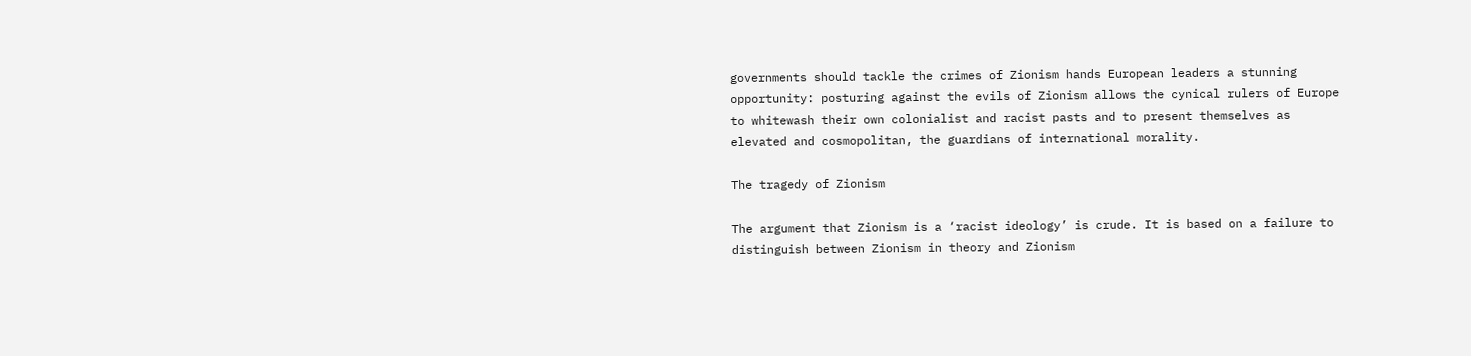governments should tackle the crimes of Zionism hands European leaders a stunning opportunity: posturing against the evils of Zionism allows the cynical rulers of Europe to whitewash their own colonialist and racist pasts and to present themselves as elevated and cosmopolitan, the guardians of international morality.

The tragedy of Zionism

The argument that Zionism is a ‘racist ideology’ is crude. It is based on a failure to distinguish between Zionism in theory and Zionism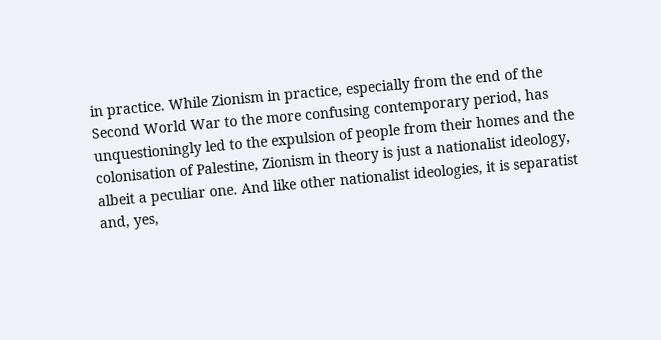in practice. While Zionism in practice, especially from the end of the Second World War to the more confusing contemporary period, has unquestioningly led to the expulsion of people from their homes and the colonisation of Palestine, Zionism in theory is just a nationalist ideology, albeit a peculiar one. And like other nationalist ideologies, it is separatist and, yes,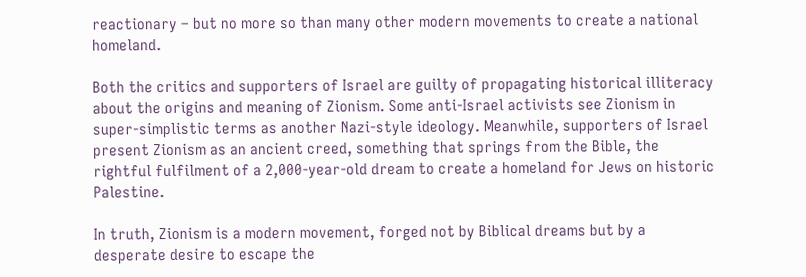reactionary – but no more so than many other modern movements to create a national homeland.

Both the critics and supporters of Israel are guilty of propagating historical illiteracy about the origins and meaning of Zionism. Some anti-Israel activists see Zionism in super-simplistic terms as another Nazi-style ideology. Meanwhile, supporters of Israel present Zionism as an ancient creed, something that springs from the Bible, the rightful fulfilment of a 2,000-year-old dream to create a homeland for Jews on historic Palestine.

In truth, Zionism is a modern movement, forged not by Biblical dreams but by a desperate desire to escape the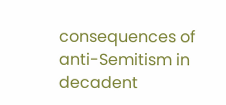consequences of anti-Semitism in decadent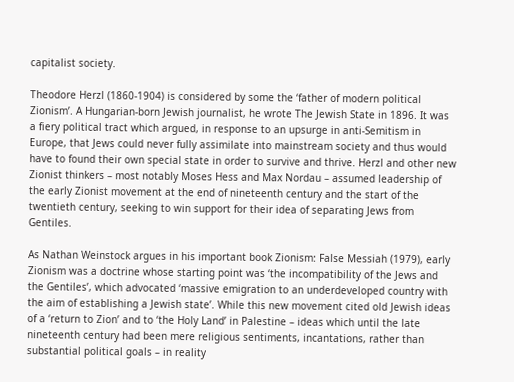capitalist society.

Theodore Herzl (1860-1904) is considered by some the ‘father of modern political Zionism’. A Hungarian-born Jewish journalist, he wrote The Jewish State in 1896. It was a fiery political tract which argued, in response to an upsurge in anti-Semitism in Europe, that Jews could never fully assimilate into mainstream society and thus would have to found their own special state in order to survive and thrive. Herzl and other new Zionist thinkers – most notably Moses Hess and Max Nordau – assumed leadership of the early Zionist movement at the end of nineteenth century and the start of the twentieth century, seeking to win support for their idea of separating Jews from Gentiles.

As Nathan Weinstock argues in his important book Zionism: False Messiah (1979), early Zionism was a doctrine whose starting point was ‘the incompatibility of the Jews and the Gentiles’, which advocated ‘massive emigration to an underdeveloped country with the aim of establishing a Jewish state’. While this new movement cited old Jewish ideas of a ‘return to Zion’ and to ‘the Holy Land’ in Palestine – ideas which until the late nineteenth century had been mere religious sentiments, incantations, rather than substantial political goals – in reality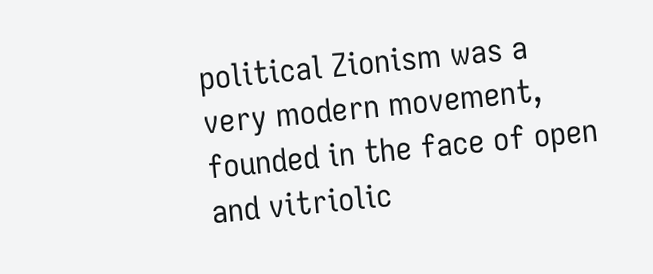political Zionism was a very modern movement, founded in the face of open and vitriolic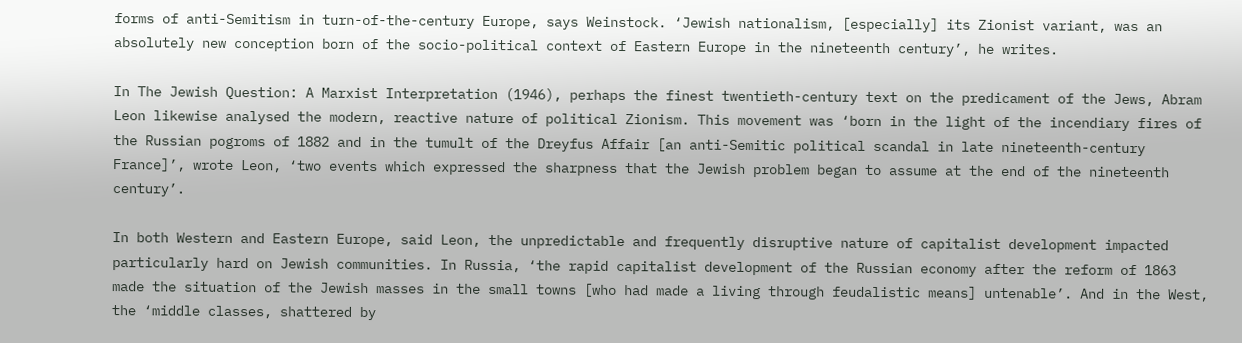forms of anti-Semitism in turn-of-the-century Europe, says Weinstock. ‘Jewish nationalism, [especially] its Zionist variant, was an absolutely new conception born of the socio-political context of Eastern Europe in the nineteenth century’, he writes.

In The Jewish Question: A Marxist Interpretation (1946), perhaps the finest twentieth-century text on the predicament of the Jews, Abram Leon likewise analysed the modern, reactive nature of political Zionism. This movement was ‘born in the light of the incendiary fires of the Russian pogroms of 1882 and in the tumult of the Dreyfus Affair [an anti-Semitic political scandal in late nineteenth-century France]’, wrote Leon, ‘two events which expressed the sharpness that the Jewish problem began to assume at the end of the nineteenth century’.

In both Western and Eastern Europe, said Leon, the unpredictable and frequently disruptive nature of capitalist development impacted particularly hard on Jewish communities. In Russia, ‘the rapid capitalist development of the Russian economy after the reform of 1863 made the situation of the Jewish masses in the small towns [who had made a living through feudalistic means] untenable’. And in the West, the ‘middle classes, shattered by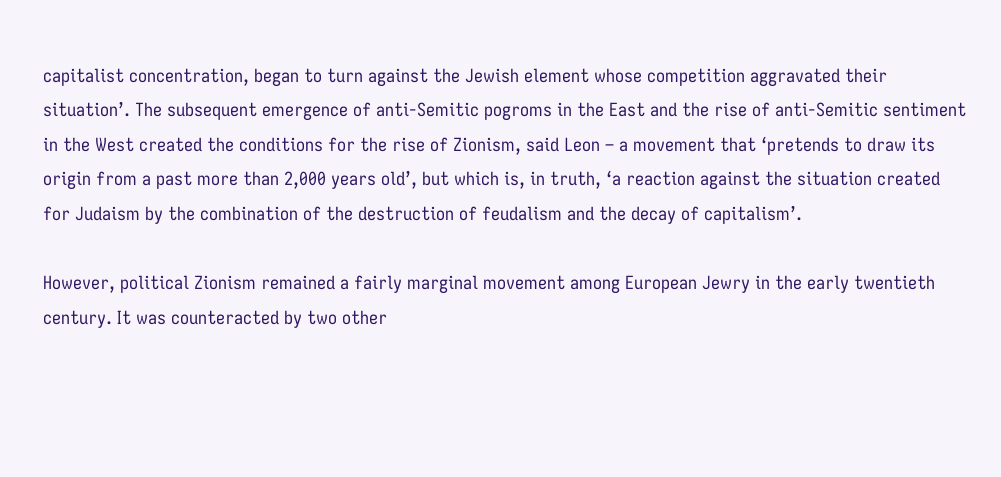capitalist concentration, began to turn against the Jewish element whose competition aggravated their situation’. The subsequent emergence of anti-Semitic pogroms in the East and the rise of anti-Semitic sentiment in the West created the conditions for the rise of Zionism, said Leon – a movement that ‘pretends to draw its origin from a past more than 2,000 years old’, but which is, in truth, ‘a reaction against the situation created for Judaism by the combination of the destruction of feudalism and the decay of capitalism’.

However, political Zionism remained a fairly marginal movement among European Jewry in the early twentieth century. It was counteracted by two other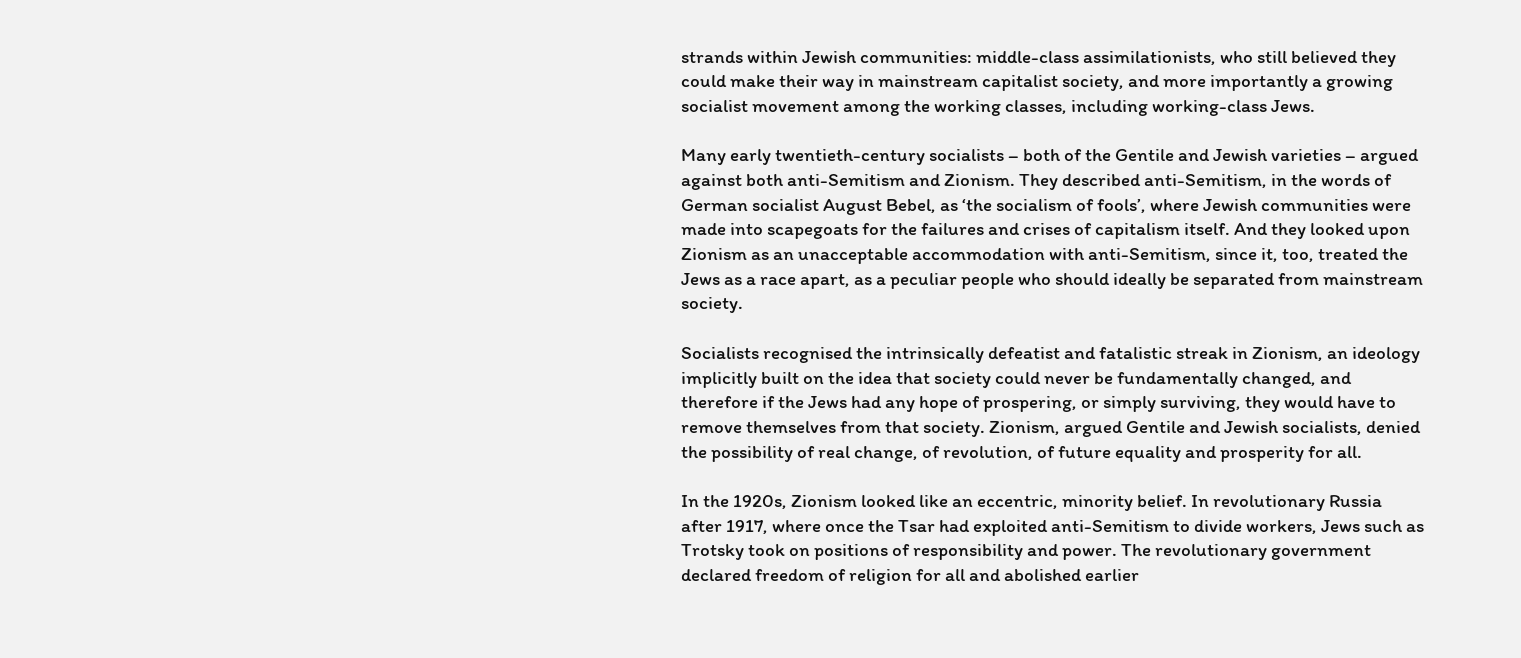strands within Jewish communities: middle-class assimilationists, who still believed they could make their way in mainstream capitalist society, and more importantly a growing socialist movement among the working classes, including working-class Jews.

Many early twentieth-century socialists – both of the Gentile and Jewish varieties – argued against both anti-Semitism and Zionism. They described anti-Semitism, in the words of German socialist August Bebel, as ‘the socialism of fools’, where Jewish communities were made into scapegoats for the failures and crises of capitalism itself. And they looked upon Zionism as an unacceptable accommodation with anti-Semitism, since it, too, treated the Jews as a race apart, as a peculiar people who should ideally be separated from mainstream society.

Socialists recognised the intrinsically defeatist and fatalistic streak in Zionism, an ideology implicitly built on the idea that society could never be fundamentally changed, and therefore if the Jews had any hope of prospering, or simply surviving, they would have to remove themselves from that society. Zionism, argued Gentile and Jewish socialists, denied the possibility of real change, of revolution, of future equality and prosperity for all.

In the 1920s, Zionism looked like an eccentric, minority belief. In revolutionary Russia after 1917, where once the Tsar had exploited anti-Semitism to divide workers, Jews such as Trotsky took on positions of responsibility and power. The revolutionary government declared freedom of religion for all and abolished earlier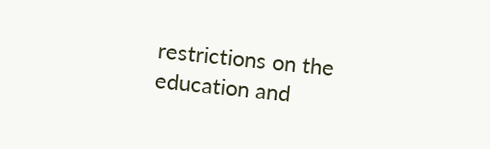restrictions on the education and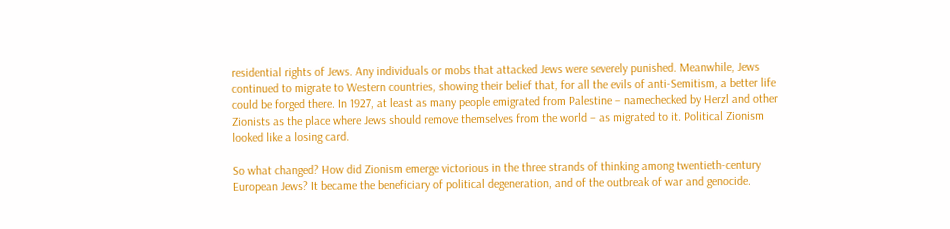residential rights of Jews. Any individuals or mobs that attacked Jews were severely punished. Meanwhile, Jews continued to migrate to Western countries, showing their belief that, for all the evils of anti-Semitism, a better life could be forged there. In 1927, at least as many people emigrated from Palestine – namechecked by Herzl and other Zionists as the place where Jews should remove themselves from the world – as migrated to it. Political Zionism looked like a losing card.

So what changed? How did Zionism emerge victorious in the three strands of thinking among twentieth-century European Jews? It became the beneficiary of political degeneration, and of the outbreak of war and genocide.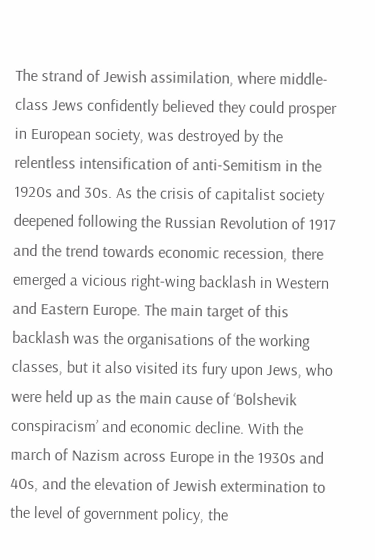The strand of Jewish assimilation, where middle-class Jews confidently believed they could prosper in European society, was destroyed by the relentless intensification of anti-Semitism in the 1920s and 30s. As the crisis of capitalist society deepened following the Russian Revolution of 1917 and the trend towards economic recession, there emerged a vicious right-wing backlash in Western and Eastern Europe. The main target of this backlash was the organisations of the working classes, but it also visited its fury upon Jews, who were held up as the main cause of ‘Bolshevik conspiracism’ and economic decline. With the march of Nazism across Europe in the 1930s and 40s, and the elevation of Jewish extermination to the level of government policy, the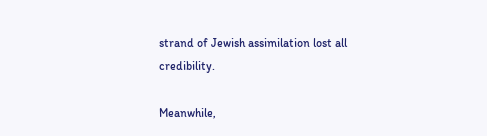strand of Jewish assimilation lost all credibility.

Meanwhile,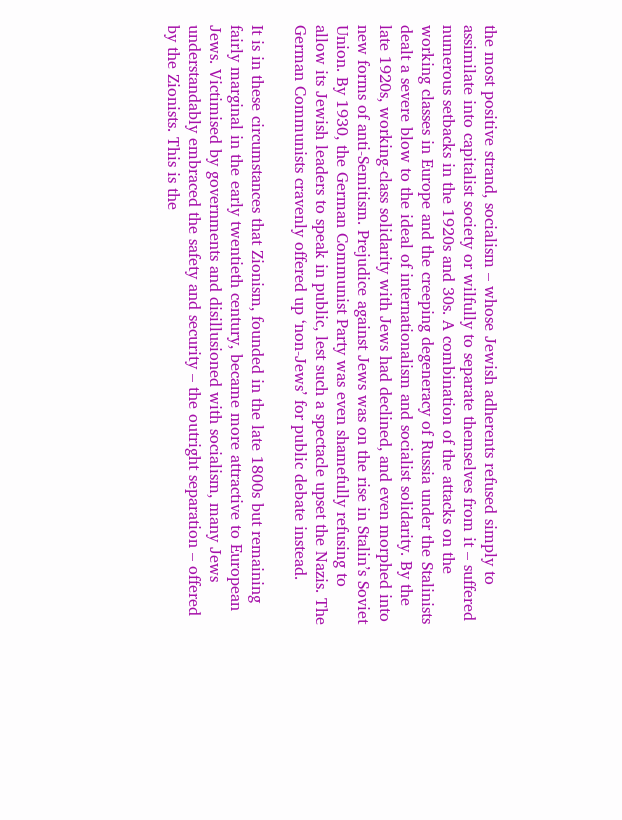the most positive strand, socialism – whose Jewish adherents refused simply to assimilate into capitalist society or wilfully to separate themselves from it – suffered numerous setbacks in the 1920s and 30s. A combination of the attacks on the working classes in Europe and the creeping degeneracy of Russia under the Stalinists dealt a severe blow to the ideal of internationalism and socialist solidarity. By the late 1920s, working-class solidarity with Jews had declined, and even morphed into new forms of anti-Semitism. Prejudice against Jews was on the rise in Stalin’s Soviet Union. By 1930, the German Communist Party was even shamefully refusing to allow its Jewish leaders to speak in public, lest such a spectacle upset the Nazis. The German Communists cravenly offered up ‘non-Jews’ for public debate instead.

It is in these circumstances that Zionism, founded in the late 1800s but remaining fairly marginal in the early twentieth century, became more attractive to European Jews. Victimised by governments and disillusioned with socialism, many Jews understandably embraced the safety and security – the outright separation – offered by the Zionists. This is the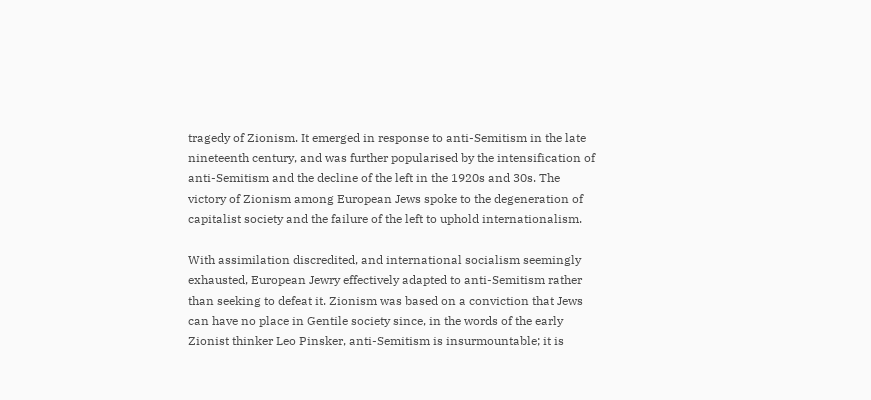tragedy of Zionism. It emerged in response to anti-Semitism in the late nineteenth century, and was further popularised by the intensification of anti-Semitism and the decline of the left in the 1920s and 30s. The victory of Zionism among European Jews spoke to the degeneration of capitalist society and the failure of the left to uphold internationalism.

With assimilation discredited, and international socialism seemingly exhausted, European Jewry effectively adapted to anti-Semitism rather than seeking to defeat it. Zionism was based on a conviction that Jews can have no place in Gentile society since, in the words of the early Zionist thinker Leo Pinsker, anti-Semitism is insurmountable; it is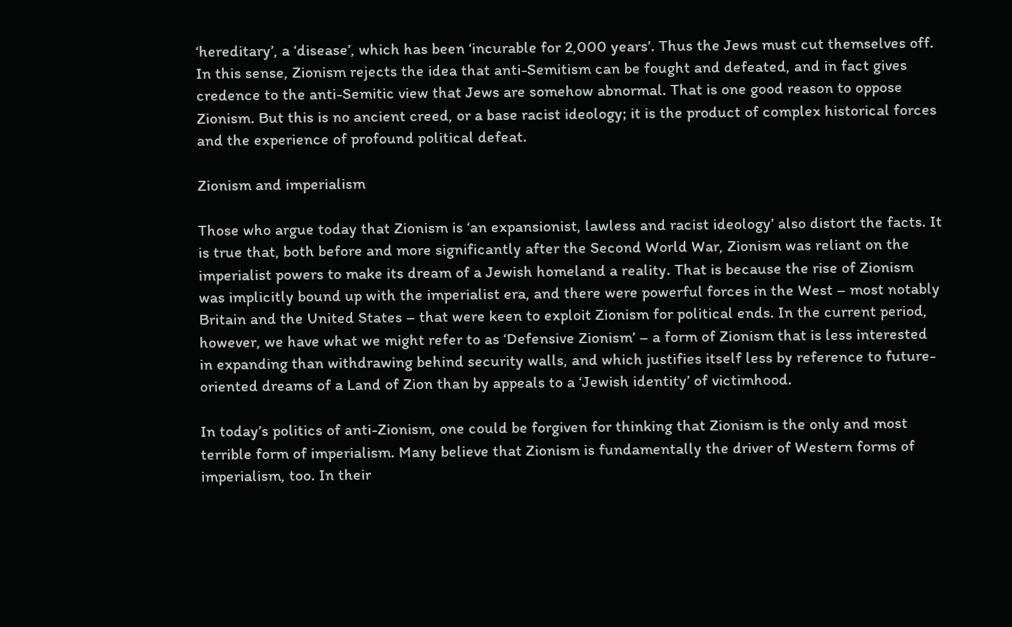‘hereditary’, a ‘disease’, which has been ‘incurable for 2,000 years’. Thus the Jews must cut themselves off. In this sense, Zionism rejects the idea that anti-Semitism can be fought and defeated, and in fact gives credence to the anti-Semitic view that Jews are somehow abnormal. That is one good reason to oppose Zionism. But this is no ancient creed, or a base racist ideology; it is the product of complex historical forces and the experience of profound political defeat.

Zionism and imperialism

Those who argue today that Zionism is ‘an expansionist, lawless and racist ideology’ also distort the facts. It is true that, both before and more significantly after the Second World War, Zionism was reliant on the imperialist powers to make its dream of a Jewish homeland a reality. That is because the rise of Zionism was implicitly bound up with the imperialist era, and there were powerful forces in the West – most notably Britain and the United States – that were keen to exploit Zionism for political ends. In the current period, however, we have what we might refer to as ‘Defensive Zionism’ – a form of Zionism that is less interested in expanding than withdrawing behind security walls, and which justifies itself less by reference to future-oriented dreams of a Land of Zion than by appeals to a ‘Jewish identity’ of victimhood.

In today’s politics of anti-Zionism, one could be forgiven for thinking that Zionism is the only and most terrible form of imperialism. Many believe that Zionism is fundamentally the driver of Western forms of imperialism, too. In their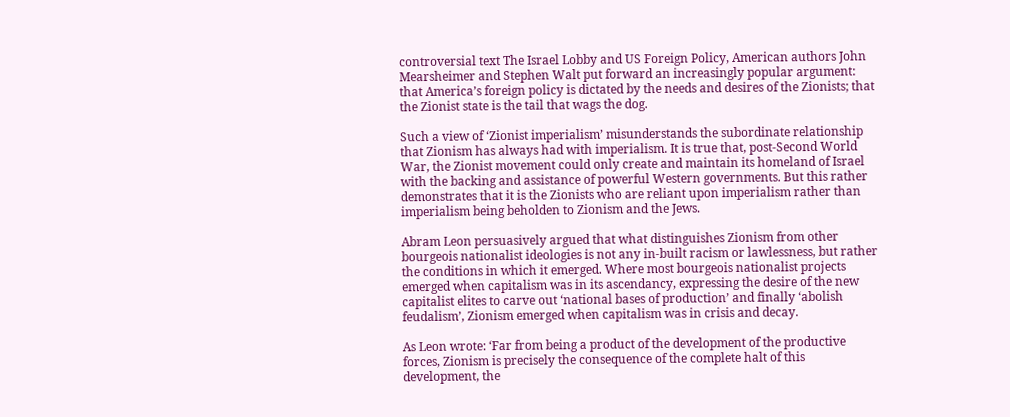controversial text The Israel Lobby and US Foreign Policy, American authors John Mearsheimer and Stephen Walt put forward an increasingly popular argument: that America’s foreign policy is dictated by the needs and desires of the Zionists; that the Zionist state is the tail that wags the dog.

Such a view of ‘Zionist imperialism’ misunderstands the subordinate relationship that Zionism has always had with imperialism. It is true that, post-Second World War, the Zionist movement could only create and maintain its homeland of Israel with the backing and assistance of powerful Western governments. But this rather demonstrates that it is the Zionists who are reliant upon imperialism rather than imperialism being beholden to Zionism and the Jews.

Abram Leon persuasively argued that what distinguishes Zionism from other bourgeois nationalist ideologies is not any in-built racism or lawlessness, but rather the conditions in which it emerged. Where most bourgeois nationalist projects emerged when capitalism was in its ascendancy, expressing the desire of the new capitalist elites to carve out ‘national bases of production’ and finally ‘abolish feudalism’, Zionism emerged when capitalism was in crisis and decay.

As Leon wrote: ‘Far from being a product of the development of the productive forces, Zionism is precisely the consequence of the complete halt of this development, the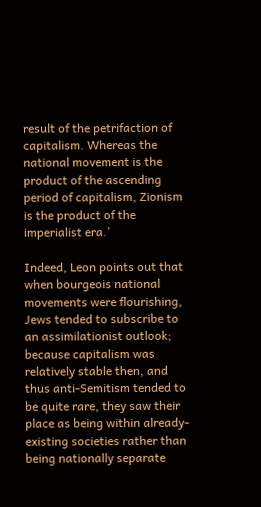result of the petrifaction of capitalism. Whereas the national movement is the product of the ascending period of capitalism, Zionism is the product of the imperialist era.’

Indeed, Leon points out that when bourgeois national movements were flourishing, Jews tended to subscribe to an assimilationist outlook; because capitalism was relatively stable then, and thus anti-Semitism tended to be quite rare, they saw their place as being within already-existing societies rather than being nationally separate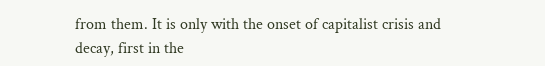from them. It is only with the onset of capitalist crisis and decay, first in the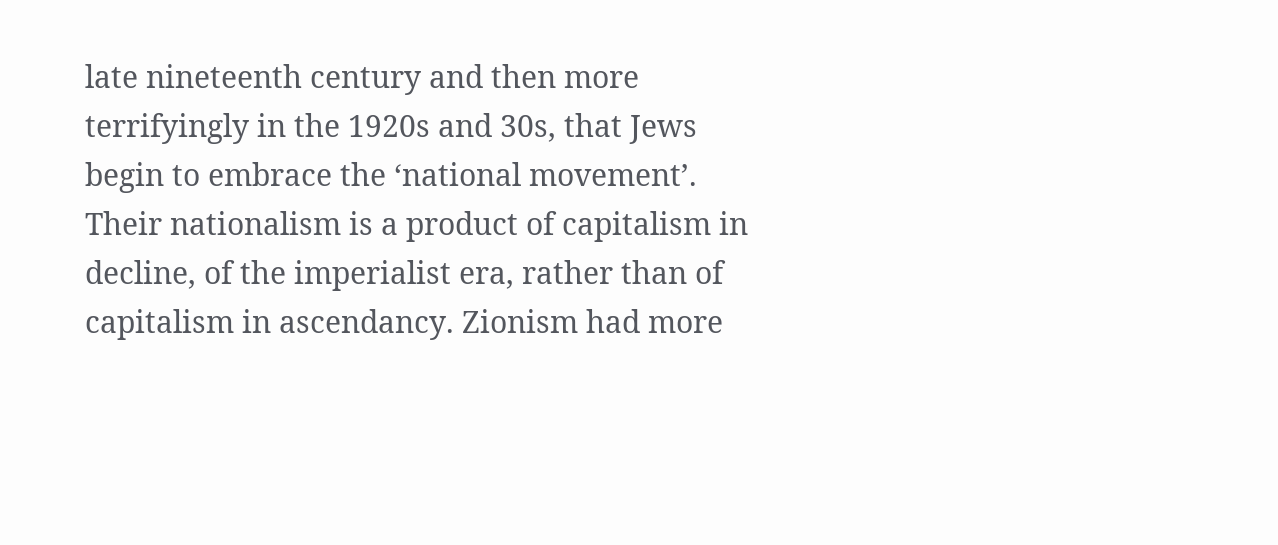late nineteenth century and then more terrifyingly in the 1920s and 30s, that Jews begin to embrace the ‘national movement’. Their nationalism is a product of capitalism in decline, of the imperialist era, rather than of capitalism in ascendancy. Zionism had more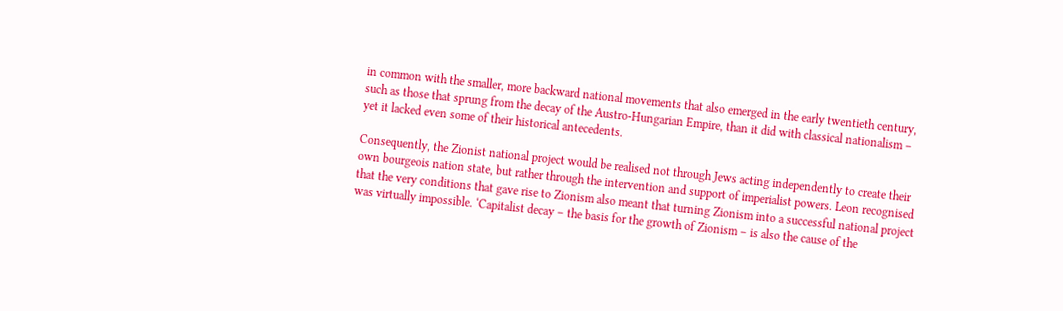in common with the smaller, more backward national movements that also emerged in the early twentieth century, such as those that sprung from the decay of the Austro-Hungarian Empire, than it did with classical nationalism – yet it lacked even some of their historical antecedents.

Consequently, the Zionist national project would be realised not through Jews acting independently to create their own bourgeois nation state, but rather through the intervention and support of imperialist powers. Leon recognised that the very conditions that gave rise to Zionism also meant that turning Zionism into a successful national project was virtually impossible. ‘Capitalist decay – the basis for the growth of Zionism – is also the cause of the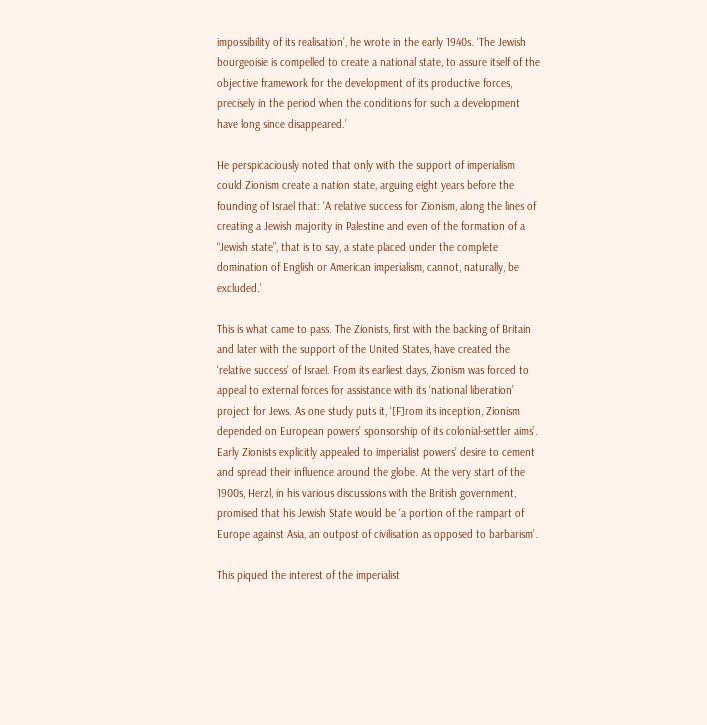impossibility of its realisation’, he wrote in the early 1940s. ‘The Jewish bourgeoisie is compelled to create a national state, to assure itself of the objective framework for the development of its productive forces, precisely in the period when the conditions for such a development have long since disappeared.’

He perspicaciously noted that only with the support of imperialism could Zionism create a nation state, arguing eight years before the founding of Israel that: ‘A relative success for Zionism, along the lines of creating a Jewish majority in Palestine and even of the formation of a “Jewish state”, that is to say, a state placed under the complete domination of English or American imperialism, cannot, naturally, be excluded.’

This is what came to pass. The Zionists, first with the backing of Britain and later with the support of the United States, have created the ‘relative success’ of Israel. From its earliest days, Zionism was forced to appeal to external forces for assistance with its ‘national liberation’ project for Jews. As one study puts it, ‘[F]rom its inception, Zionism depended on European powers’ sponsorship of its colonial-settler aims’. Early Zionists explicitly appealed to imperialist powers’ desire to cement and spread their influence around the globe. At the very start of the 1900s, Herzl, in his various discussions with the British government, promised that his Jewish State would be ‘a portion of the rampart of Europe against Asia, an outpost of civilisation as opposed to barbarism’.

This piqued the interest of the imperialist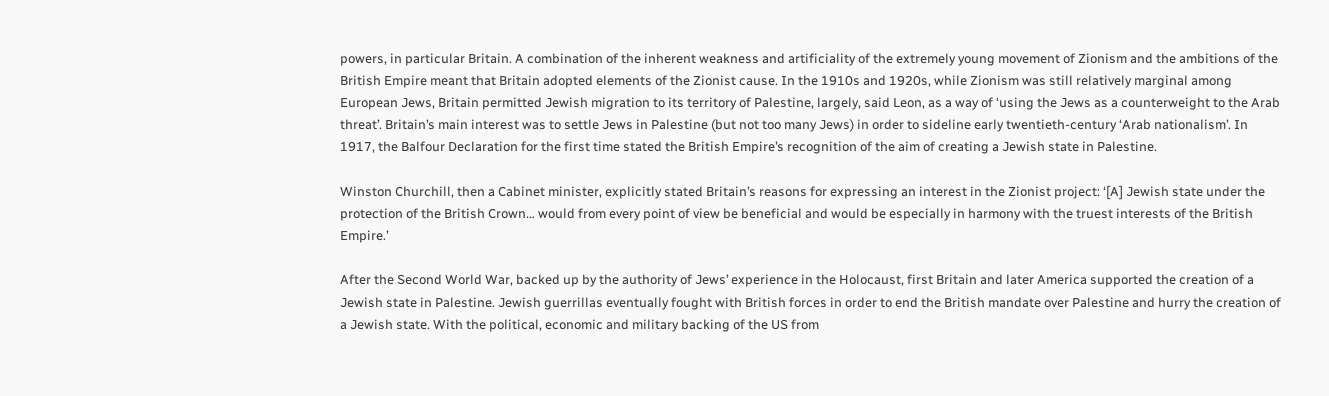powers, in particular Britain. A combination of the inherent weakness and artificiality of the extremely young movement of Zionism and the ambitions of the British Empire meant that Britain adopted elements of the Zionist cause. In the 1910s and 1920s, while Zionism was still relatively marginal among European Jews, Britain permitted Jewish migration to its territory of Palestine, largely, said Leon, as a way of ‘using the Jews as a counterweight to the Arab threat’. Britain’s main interest was to settle Jews in Palestine (but not too many Jews) in order to sideline early twentieth-century ‘Arab nationalism’. In 1917, the Balfour Declaration for the first time stated the British Empire’s recognition of the aim of creating a Jewish state in Palestine.

Winston Churchill, then a Cabinet minister, explicitly stated Britain’s reasons for expressing an interest in the Zionist project: ‘[A] Jewish state under the protection of the British Crown… would from every point of view be beneficial and would be especially in harmony with the truest interests of the British Empire.’

After the Second World War, backed up by the authority of Jews’ experience in the Holocaust, first Britain and later America supported the creation of a Jewish state in Palestine. Jewish guerrillas eventually fought with British forces in order to end the British mandate over Palestine and hurry the creation of a Jewish state. With the political, economic and military backing of the US from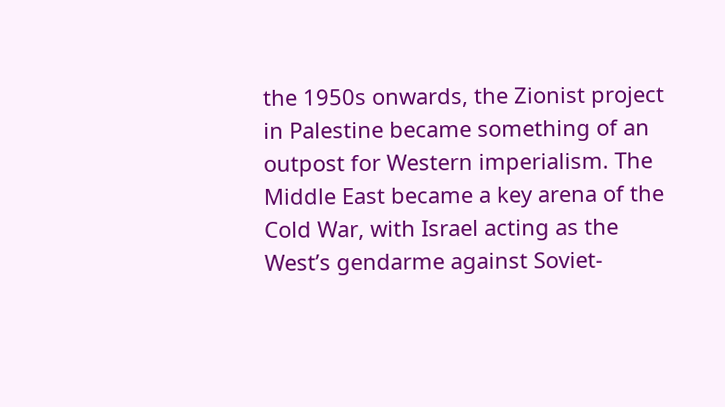the 1950s onwards, the Zionist project in Palestine became something of an outpost for Western imperialism. The Middle East became a key arena of the Cold War, with Israel acting as the West’s gendarme against Soviet-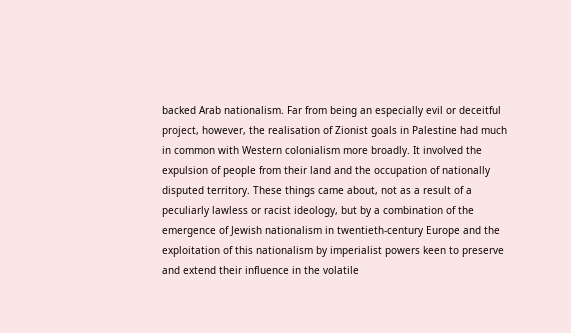backed Arab nationalism. Far from being an especially evil or deceitful project, however, the realisation of Zionist goals in Palestine had much in common with Western colonialism more broadly. It involved the expulsion of people from their land and the occupation of nationally disputed territory. These things came about, not as a result of a peculiarly lawless or racist ideology, but by a combination of the emergence of Jewish nationalism in twentieth-century Europe and the exploitation of this nationalism by imperialist powers keen to preserve and extend their influence in the volatile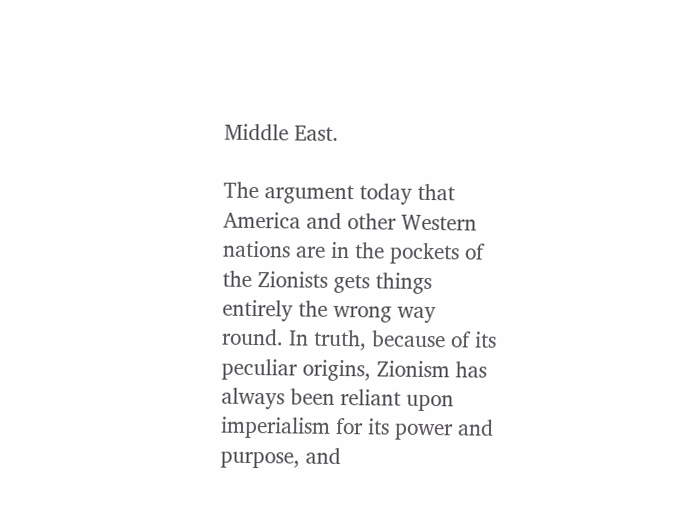Middle East.

The argument today that America and other Western nations are in the pockets of the Zionists gets things entirely the wrong way round. In truth, because of its peculiar origins, Zionism has always been reliant upon imperialism for its power and purpose, and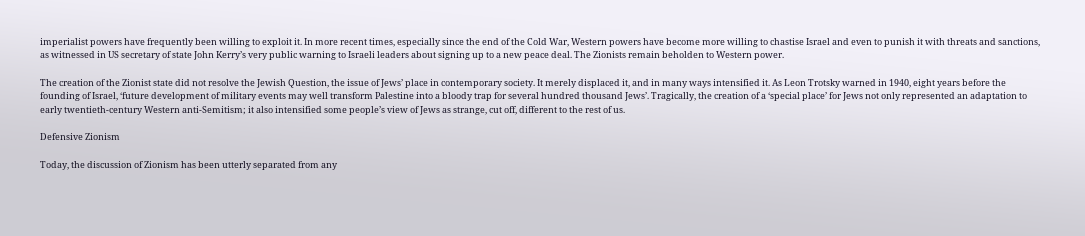imperialist powers have frequently been willing to exploit it. In more recent times, especially since the end of the Cold War, Western powers have become more willing to chastise Israel and even to punish it with threats and sanctions, as witnessed in US secretary of state John Kerry’s very public warning to Israeli leaders about signing up to a new peace deal. The Zionists remain beholden to Western power.

The creation of the Zionist state did not resolve the Jewish Question, the issue of Jews’ place in contemporary society. It merely displaced it, and in many ways intensified it. As Leon Trotsky warned in 1940, eight years before the founding of Israel, ‘future development of military events may well transform Palestine into a bloody trap for several hundred thousand Jews’. Tragically, the creation of a ‘special place’ for Jews not only represented an adaptation to early twentieth-century Western anti-Semitism; it also intensified some people’s view of Jews as strange, cut off, different to the rest of us.

Defensive Zionism

Today, the discussion of Zionism has been utterly separated from any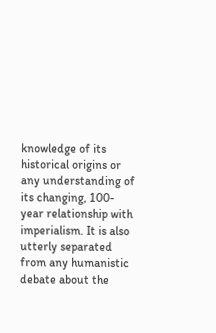knowledge of its historical origins or any understanding of its changing, 100-year relationship with imperialism. It is also utterly separated from any humanistic debate about the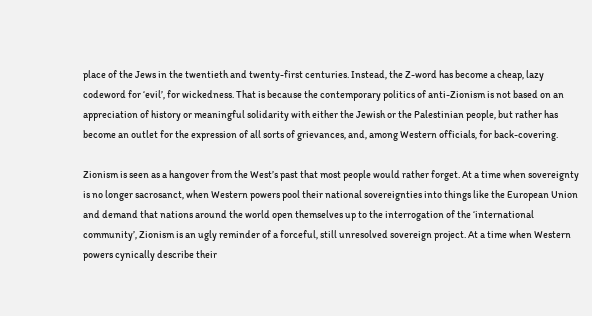place of the Jews in the twentieth and twenty-first centuries. Instead, the Z-word has become a cheap, lazy codeword for ‘evil’, for wickedness. That is because the contemporary politics of anti-Zionism is not based on an appreciation of history or meaningful solidarity with either the Jewish or the Palestinian people, but rather has become an outlet for the expression of all sorts of grievances, and, among Western officials, for back-covering.

Zionism is seen as a hangover from the West’s past that most people would rather forget. At a time when sovereignty is no longer sacrosanct, when Western powers pool their national sovereignties into things like the European Union and demand that nations around the world open themselves up to the interrogation of the ‘international community’, Zionism is an ugly reminder of a forceful, still unresolved sovereign project. At a time when Western powers cynically describe their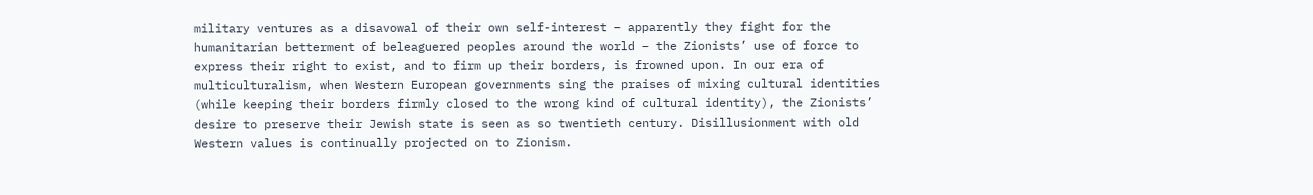military ventures as a disavowal of their own self-interest – apparently they fight for the humanitarian betterment of beleaguered peoples around the world – the Zionists’ use of force to express their right to exist, and to firm up their borders, is frowned upon. In our era of multiculturalism, when Western European governments sing the praises of mixing cultural identities (while keeping their borders firmly closed to the wrong kind of cultural identity), the Zionists’ desire to preserve their Jewish state is seen as so twentieth century. Disillusionment with old Western values is continually projected on to Zionism.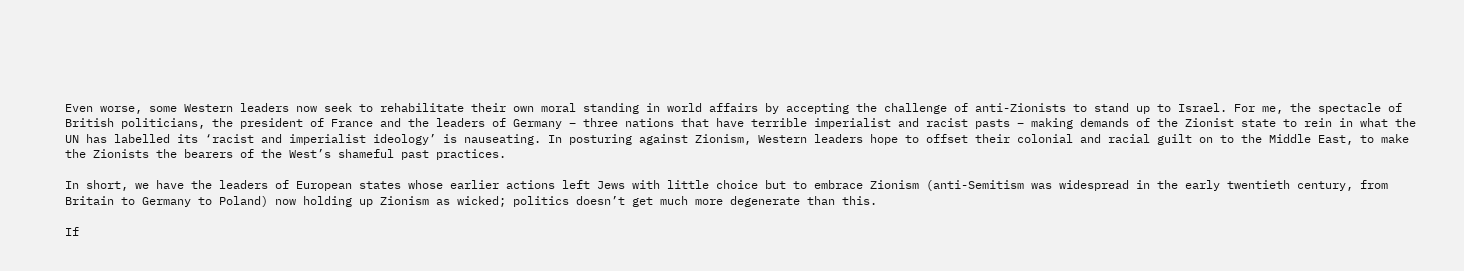Even worse, some Western leaders now seek to rehabilitate their own moral standing in world affairs by accepting the challenge of anti-Zionists to stand up to Israel. For me, the spectacle of British politicians, the president of France and the leaders of Germany – three nations that have terrible imperialist and racist pasts – making demands of the Zionist state to rein in what the UN has labelled its ‘racist and imperialist ideology’ is nauseating. In posturing against Zionism, Western leaders hope to offset their colonial and racial guilt on to the Middle East, to make the Zionists the bearers of the West’s shameful past practices.

In short, we have the leaders of European states whose earlier actions left Jews with little choice but to embrace Zionism (anti-Semitism was widespread in the early twentieth century, from Britain to Germany to Poland) now holding up Zionism as wicked; politics doesn’t get much more degenerate than this.

If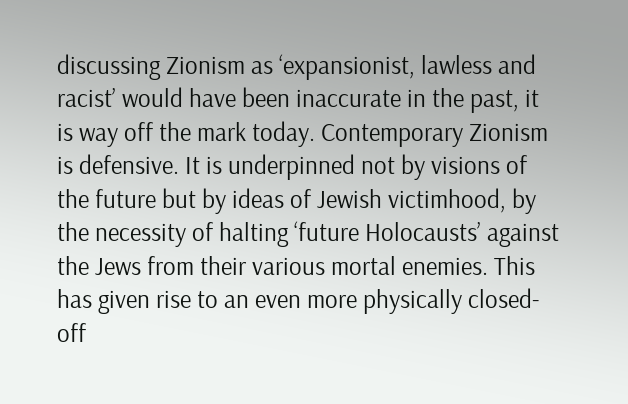discussing Zionism as ‘expansionist, lawless and racist’ would have been inaccurate in the past, it is way off the mark today. Contemporary Zionism is defensive. It is underpinned not by visions of the future but by ideas of Jewish victimhood, by the necessity of halting ‘future Holocausts’ against the Jews from their various mortal enemies. This has given rise to an even more physically closed-off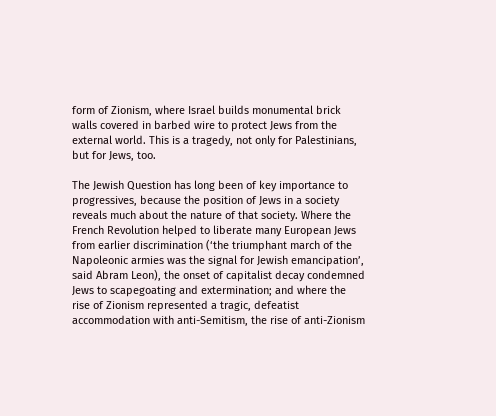form of Zionism, where Israel builds monumental brick walls covered in barbed wire to protect Jews from the external world. This is a tragedy, not only for Palestinians, but for Jews, too.

The Jewish Question has long been of key importance to progressives, because the position of Jews in a society reveals much about the nature of that society. Where the French Revolution helped to liberate many European Jews from earlier discrimination (‘the triumphant march of the Napoleonic armies was the signal for Jewish emancipation’, said Abram Leon), the onset of capitalist decay condemned Jews to scapegoating and extermination; and where the rise of Zionism represented a tragic, defeatist accommodation with anti-Semitism, the rise of anti-Zionism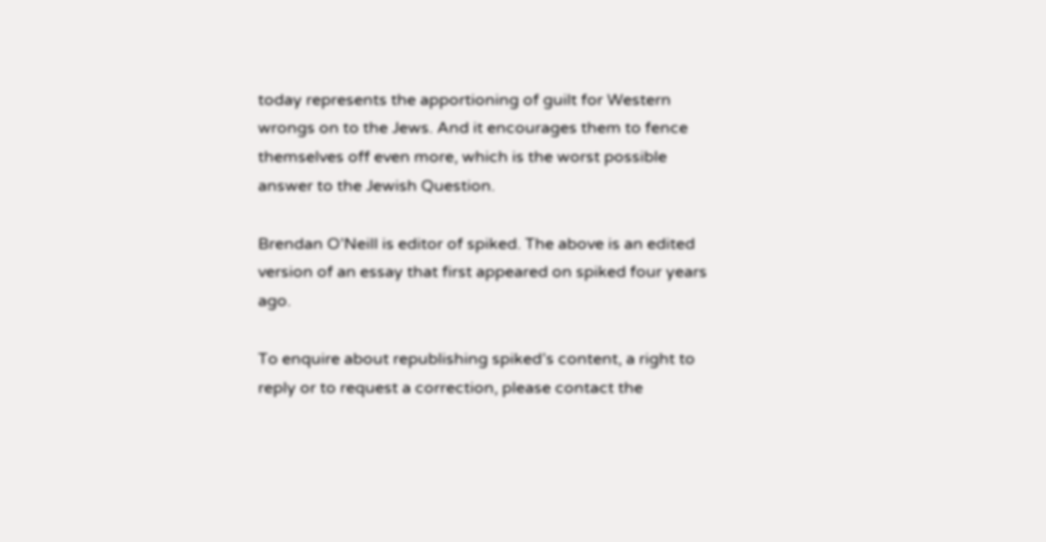today represents the apportioning of guilt for Western wrongs on to the Jews. And it encourages them to fence themselves off even more, which is the worst possible answer to the Jewish Question.

Brendan O’Neill is editor of spiked. The above is an edited version of an essay that first appeared on spiked four years ago.

To enquire about republishing spiked’s content, a right to reply or to request a correction, please contact the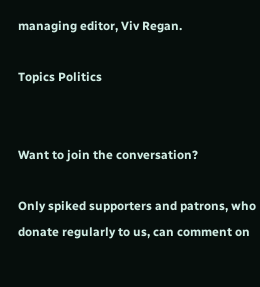managing editor, Viv Regan.

Topics Politics


Want to join the conversation?

Only spiked supporters and patrons, who donate regularly to us, can comment on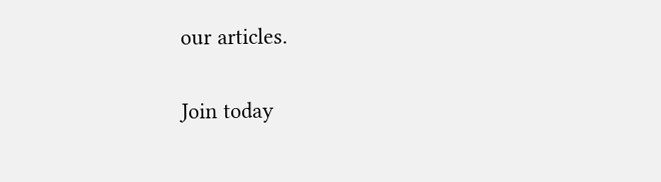our articles.

Join today